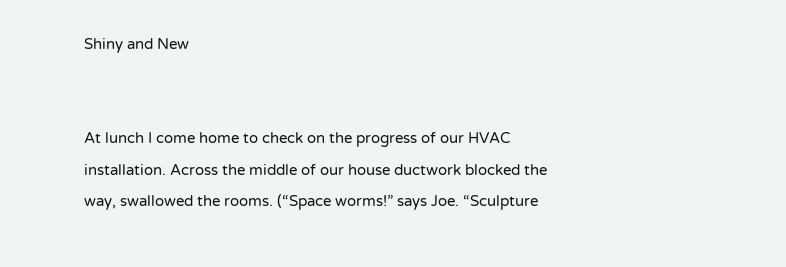Shiny and New


At lunch I come home to check on the progress of our HVAC installation. Across the middle of our house ductwork blocked the way, swallowed the rooms. (“Space worms!” says Joe. “Sculpture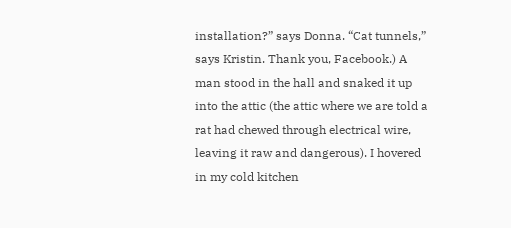installation?” says Donna. “Cat tunnels,” says Kristin. Thank you, Facebook.) A man stood in the hall and snaked it up into the attic (the attic where we are told a rat had chewed through electrical wire, leaving it raw and dangerous). I hovered in my cold kitchen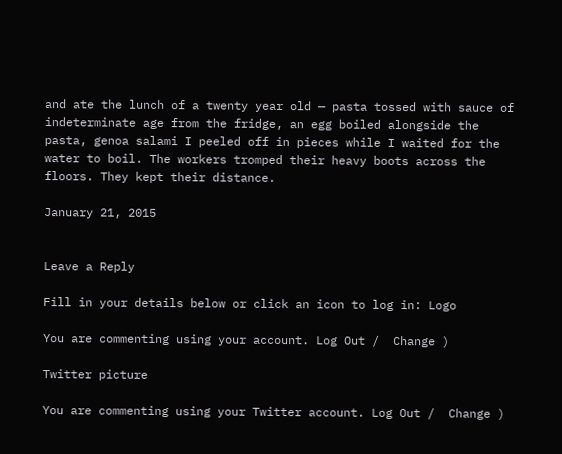and ate the lunch of a twenty year old — pasta tossed with sauce of indeterminate age from the fridge, an egg boiled alongside the pasta, genoa salami I peeled off in pieces while I waited for the water to boil. The workers tromped their heavy boots across the floors. They kept their distance.

January 21, 2015


Leave a Reply

Fill in your details below or click an icon to log in: Logo

You are commenting using your account. Log Out /  Change )

Twitter picture

You are commenting using your Twitter account. Log Out /  Change )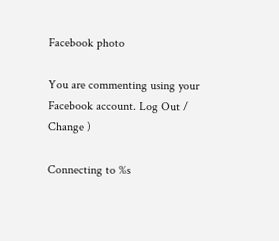Facebook photo

You are commenting using your Facebook account. Log Out /  Change )

Connecting to %s